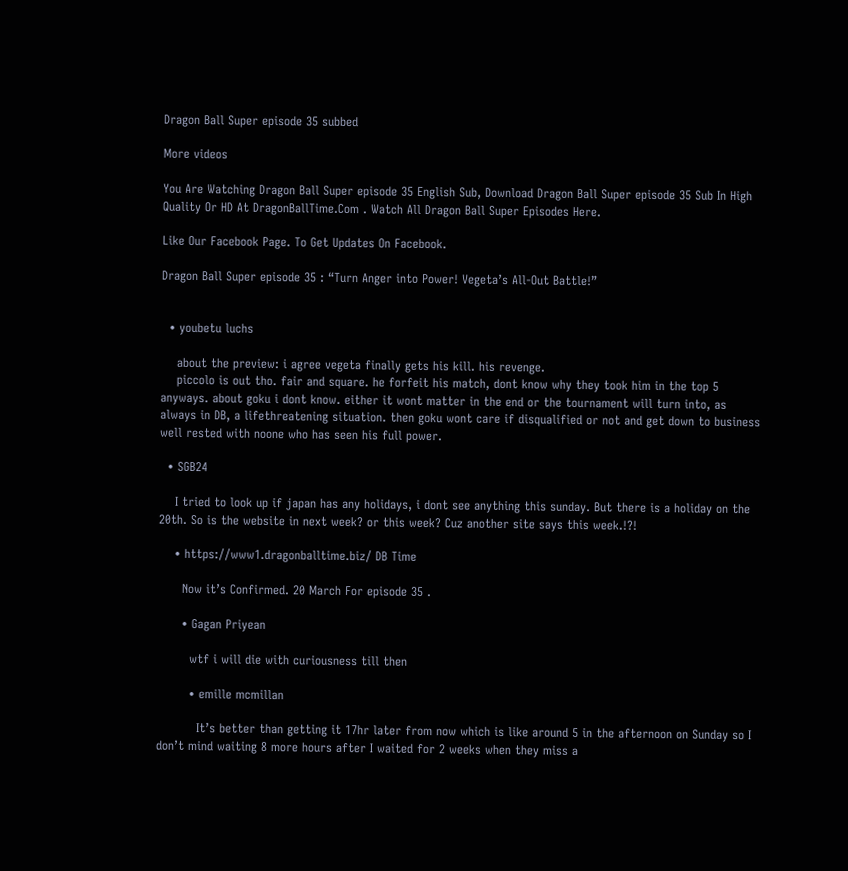Dragon Ball Super episode 35 subbed

More videos

You Are Watching Dragon Ball Super episode 35 English Sub, Download Dragon Ball Super episode 35 Sub In High Quality Or HD At DragonBallTime.Com . Watch All Dragon Ball Super Episodes Here.

Like Our Facebook Page. To Get Updates On Facebook.

Dragon Ball Super episode 35 : “Turn Anger into Power! Vegeta’s All-Out Battle!”


  • youbetu luchs

    about the preview: i agree vegeta finally gets his kill. his revenge.
    piccolo is out tho. fair and square. he forfeit his match, dont know why they took him in the top 5 anyways. about goku i dont know. either it wont matter in the end or the tournament will turn into, as always in DB, a lifethreatening situation. then goku wont care if disqualified or not and get down to business well rested with noone who has seen his full power.

  • SGB24

    I tried to look up if japan has any holidays, i dont see anything this sunday. But there is a holiday on the 20th. So is the website in next week? or this week? Cuz another site says this week.!?!

    • https://www1.dragonballtime.biz/ DB Time

      Now it’s Confirmed. 20 March For episode 35 .

      • Gagan Priyean

        wtf i will die with curiousness till then

        • emille mcmillan

          It’s better than getting it 17hr later from now which is like around 5 in the afternoon on Sunday so I don’t mind waiting 8 more hours after I waited for 2 weeks when they miss a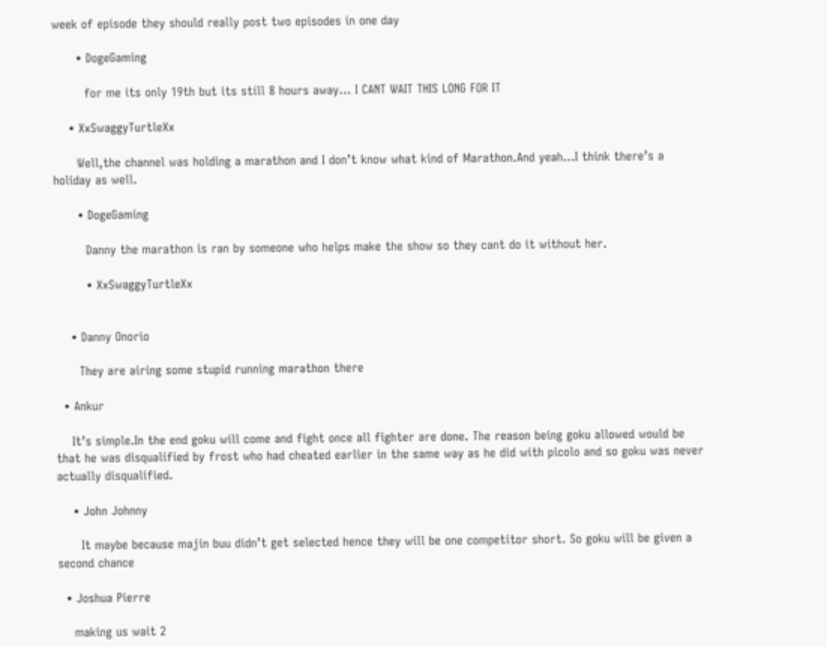week of episode they should really post two episodes in one day

      • DogeGaming

        for me its only 19th but its still 8 hours away… I CANT WAIT THIS LONG FOR IT

    • XxSwaggyTurtleXx

      Well,the channel was holding a marathon and I don’t know what kind of Marathon.And yeah…I think there’s a holiday as well.

      • DogeGaming

        Danny the marathon is ran by someone who helps make the show so they cant do it without her.

        • XxSwaggyTurtleXx


    • Danny Onorio

      They are airing some stupid running marathon there

  • Ankur

    It’s simple.In the end goku will come and fight once all fighter are done. The reason being goku allowed would be that he was disqualified by frost who had cheated earlier in the same way as he did with picolo and so goku was never actually disqualified.

    • John Johnny

      It maybe because majin buu didn’t get selected hence they will be one competitor short. So goku will be given a second chance

  • Joshua Pierre

    making us wait 2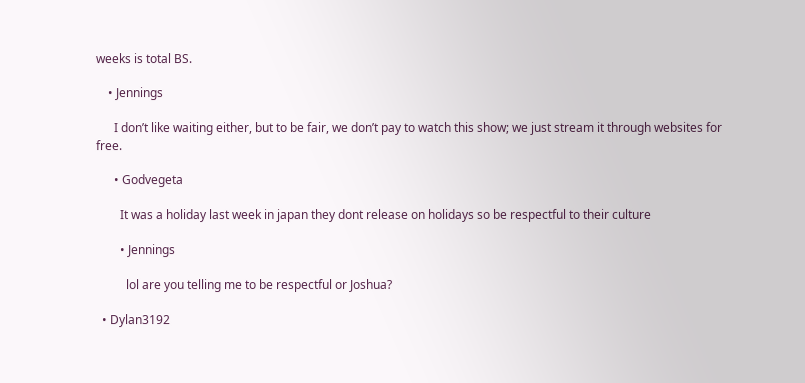weeks is total BS.

    • Jennings

      I don’t like waiting either, but to be fair, we don’t pay to watch this show; we just stream it through websites for free.

      • Godvegeta

        It was a holiday last week in japan they dont release on holidays so be respectful to their culture

        • Jennings

          lol are you telling me to be respectful or Joshua?

  • Dylan3192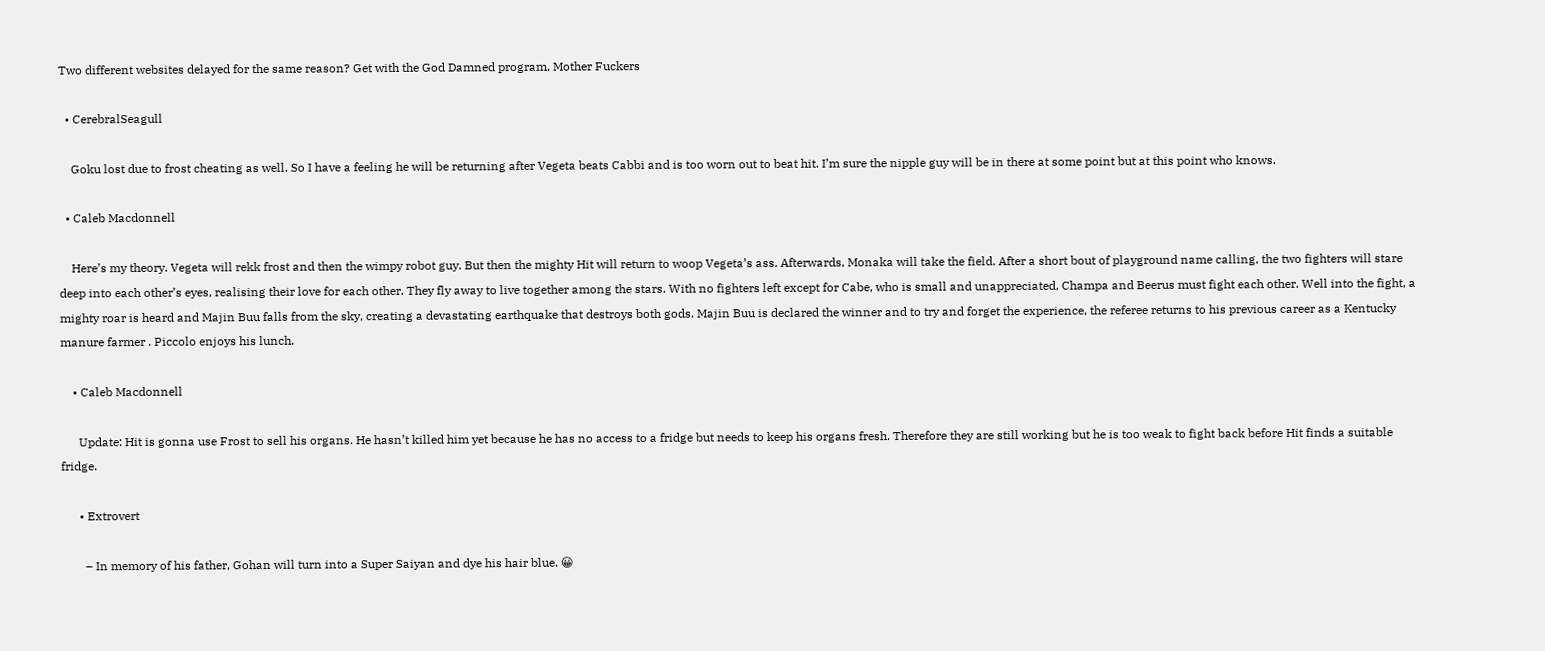Two different websites delayed for the same reason? Get with the God Damned program, Mother Fuckers

  • CerebralSeagull

    Goku lost due to frost cheating as well. So I have a feeling he will be returning after Vegeta beats Cabbi and is too worn out to beat hit. I’m sure the nipple guy will be in there at some point but at this point who knows.

  • Caleb Macdonnell

    Here’s my theory. Vegeta will rekk frost and then the wimpy robot guy. But then the mighty Hit will return to woop Vegeta’s ass. Afterwards, Monaka will take the field. After a short bout of playground name calling, the two fighters will stare deep into each other’s eyes, realising their love for each other. They fly away to live together among the stars. With no fighters left except for Cabe, who is small and unappreciated, Champa and Beerus must fight each other. Well into the fight, a mighty roar is heard and Majin Buu falls from the sky, creating a devastating earthquake that destroys both gods. Majin Buu is declared the winner and to try and forget the experience, the referee returns to his previous career as a Kentucky manure farmer . Piccolo enjoys his lunch.

    • Caleb Macdonnell

      Update: Hit is gonna use Frost to sell his organs. He hasn’t killed him yet because he has no access to a fridge but needs to keep his organs fresh. Therefore they are still working but he is too weak to fight back before Hit finds a suitable fridge.

      • Extrovert

        – In memory of his father, Gohan will turn into a Super Saiyan and dye his hair blue. 😀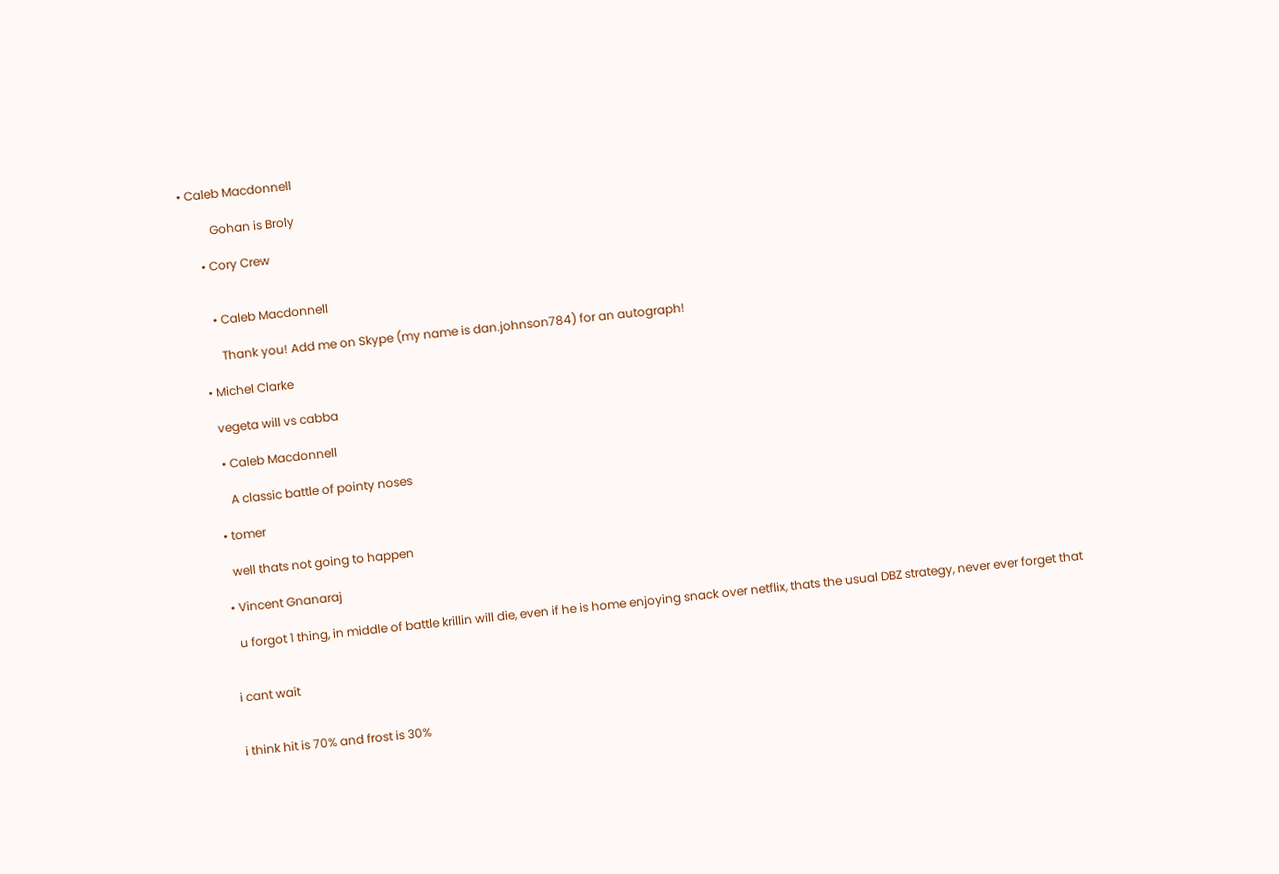• Caleb Macdonnell

          Gohan is Broly

      • Cory Crew


        • Caleb Macdonnell

          Thank you! Add me on Skype (my name is dan.johnson784) for an autograph!

    • Michel Clarke

      vegeta will vs cabba

      • Caleb Macdonnell

        A classic battle of pointy noses

    • tomer

      well thats not going to happen

    • Vincent Gnanaraj

      u forgot 1 thing, in middle of battle krillin will die, even if he is home enjoying snack over netflix, thats the usual DBZ strategy, never ever forget that


    i cant wait


    i think hit is 70% and frost is 30%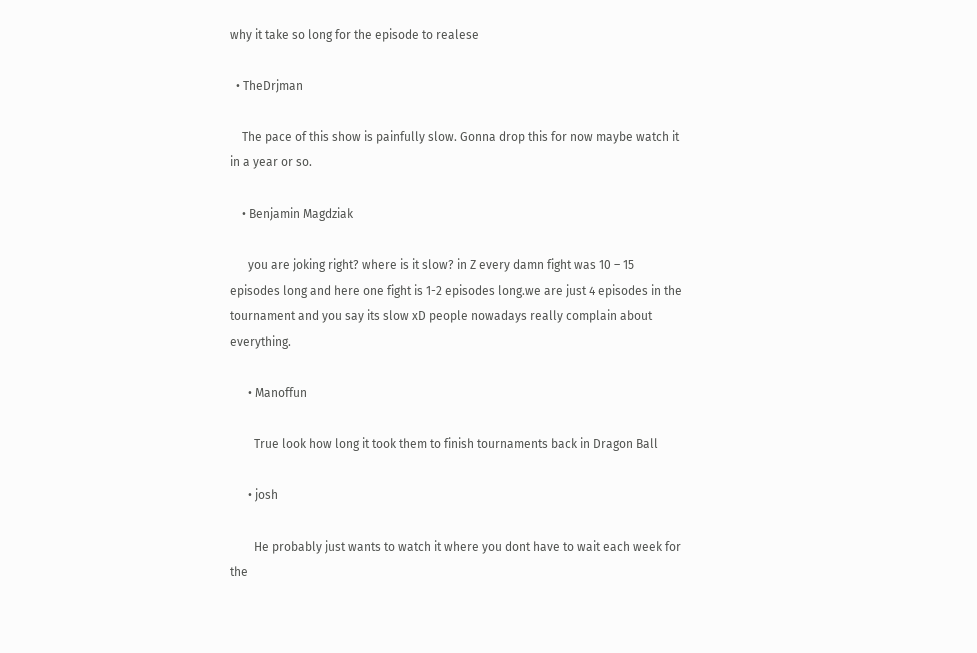why it take so long for the episode to realese

  • TheDrjman

    The pace of this show is painfully slow. Gonna drop this for now maybe watch it in a year or so.

    • Benjamin Magdziak

      you are joking right? where is it slow? in Z every damn fight was 10 – 15 episodes long and here one fight is 1-2 episodes long.we are just 4 episodes in the tournament and you say its slow xD people nowadays really complain about everything.

      • Manoffun

        True look how long it took them to finish tournaments back in Dragon Ball

      • josh

        He probably just wants to watch it where you dont have to wait each week for the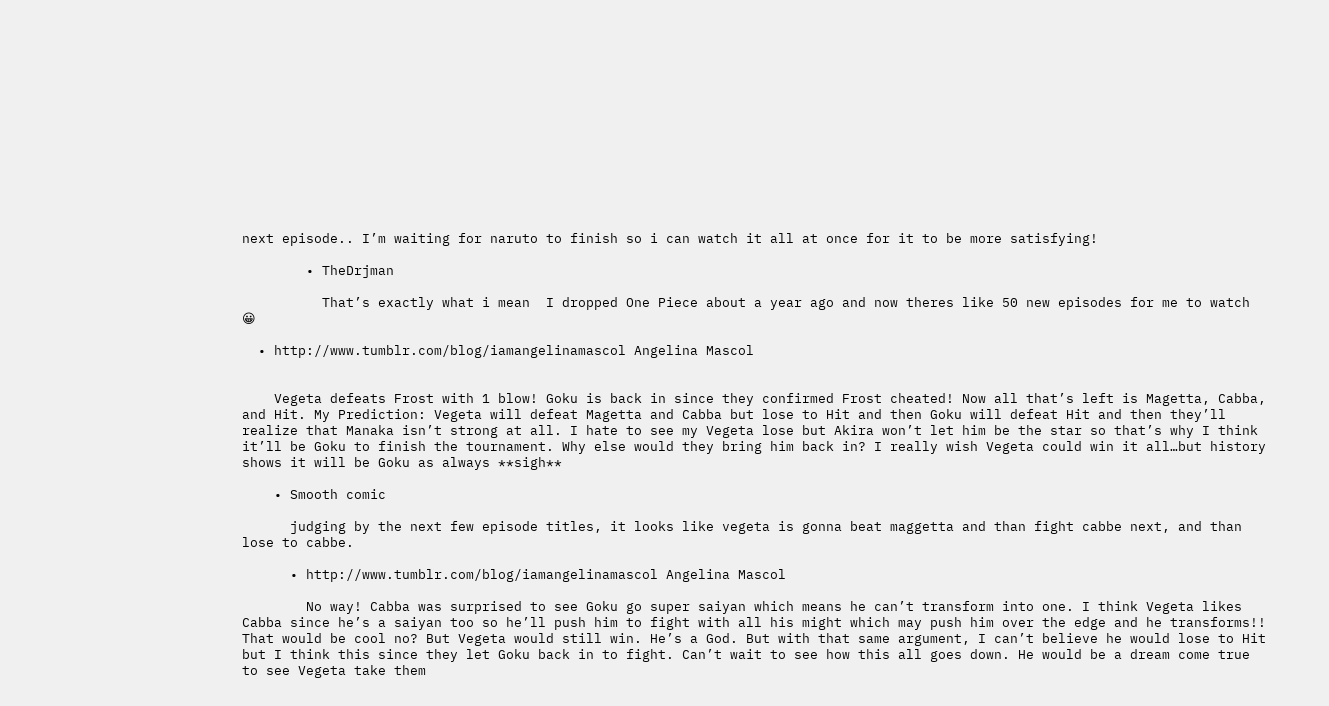next episode.. I’m waiting for naruto to finish so i can watch it all at once for it to be more satisfying!

        • TheDrjman

          That’s exactly what i mean  I dropped One Piece about a year ago and now theres like 50 new episodes for me to watch 😀

  • http://www.tumblr.com/blog/iamangelinamascol Angelina Mascol


    Vegeta defeats Frost with 1 blow! Goku is back in since they confirmed Frost cheated! Now all that’s left is Magetta, Cabba, and Hit. My Prediction: Vegeta will defeat Magetta and Cabba but lose to Hit and then Goku will defeat Hit and then they’ll realize that Manaka isn’t strong at all. I hate to see my Vegeta lose but Akira won’t let him be the star so that’s why I think it’ll be Goku to finish the tournament. Why else would they bring him back in? I really wish Vegeta could win it all…but history shows it will be Goku as always **sigh**

    • Smooth comic

      judging by the next few episode titles, it looks like vegeta is gonna beat maggetta and than fight cabbe next, and than lose to cabbe.

      • http://www.tumblr.com/blog/iamangelinamascol Angelina Mascol

        No way! Cabba was surprised to see Goku go super saiyan which means he can’t transform into one. I think Vegeta likes Cabba since he’s a saiyan too so he’ll push him to fight with all his might which may push him over the edge and he transforms!! That would be cool no? But Vegeta would still win. He’s a God. But with that same argument, I can’t believe he would lose to Hit but I think this since they let Goku back in to fight. Can’t wait to see how this all goes down. He would be a dream come true to see Vegeta take them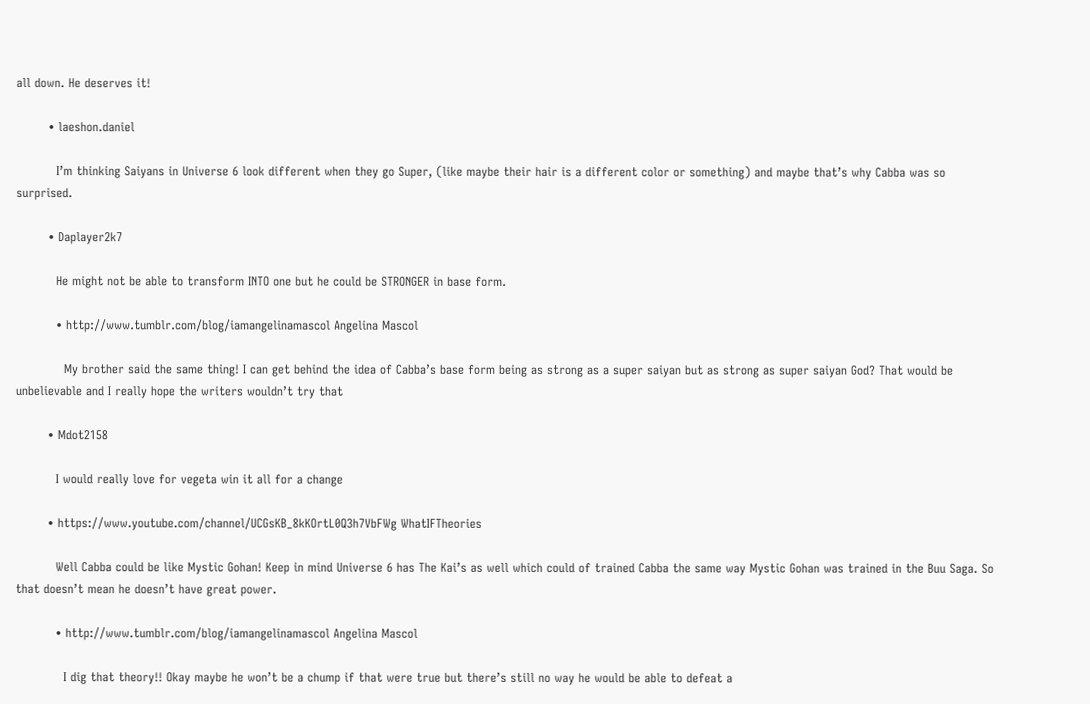all down. He deserves it!

        • laeshon.daniel

          I’m thinking Saiyans in Universe 6 look different when they go Super, (like maybe their hair is a different color or something) and maybe that’s why Cabba was so surprised.

        • Daplayer2k7

          He might not be able to transform INTO one but he could be STRONGER in base form.

          • http://www.tumblr.com/blog/iamangelinamascol Angelina Mascol

            My brother said the same thing! I can get behind the idea of Cabba’s base form being as strong as a super saiyan but as strong as super saiyan God? That would be unbelievable and I really hope the writers wouldn’t try that

        • Mdot2158

          I would really love for vegeta win it all for a change

        • https://www.youtube.com/channel/UCGsKB_8kKOrtL0Q3h7VbFWg WhatIFTheories

          Well Cabba could be like Mystic Gohan! Keep in mind Universe 6 has The Kai’s as well which could of trained Cabba the same way Mystic Gohan was trained in the Buu Saga. So that doesn’t mean he doesn’t have great power.

          • http://www.tumblr.com/blog/iamangelinamascol Angelina Mascol

            I dig that theory!! Okay maybe he won’t be a chump if that were true but there’s still no way he would be able to defeat a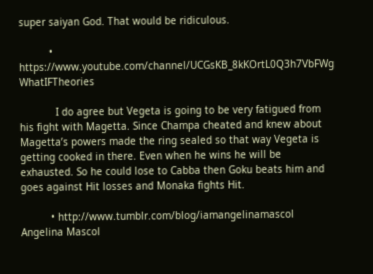super saiyan God. That would be ridiculous.

          • https://www.youtube.com/channel/UCGsKB_8kKOrtL0Q3h7VbFWg WhatIFTheories

            I do agree but Vegeta is going to be very fatigued from his fight with Magetta. Since Champa cheated and knew about Magetta’s powers made the ring sealed so that way Vegeta is getting cooked in there. Even when he wins he will be exhausted. So he could lose to Cabba then Goku beats him and goes against Hit losses and Monaka fights Hit.

          • http://www.tumblr.com/blog/iamangelinamascol Angelina Mascol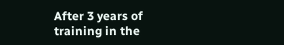After 3 years of training in the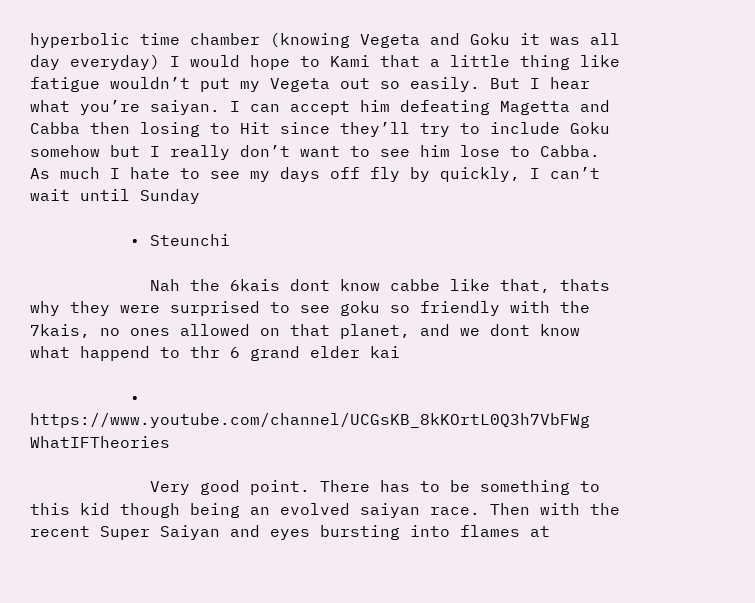hyperbolic time chamber (knowing Vegeta and Goku it was all day everyday) I would hope to Kami that a little thing like fatigue wouldn’t put my Vegeta out so easily. But I hear what you’re saiyan. I can accept him defeating Magetta and Cabba then losing to Hit since they’ll try to include Goku somehow but I really don’t want to see him lose to Cabba. As much I hate to see my days off fly by quickly, I can’t wait until Sunday

          • Steunchi

            Nah the 6kais dont know cabbe like that, thats why they were surprised to see goku so friendly with the 7kais, no ones allowed on that planet, and we dont know what happend to thr 6 grand elder kai

          • https://www.youtube.com/channel/UCGsKB_8kKOrtL0Q3h7VbFWg WhatIFTheories

            Very good point. There has to be something to this kid though being an evolved saiyan race. Then with the recent Super Saiyan and eyes bursting into flames at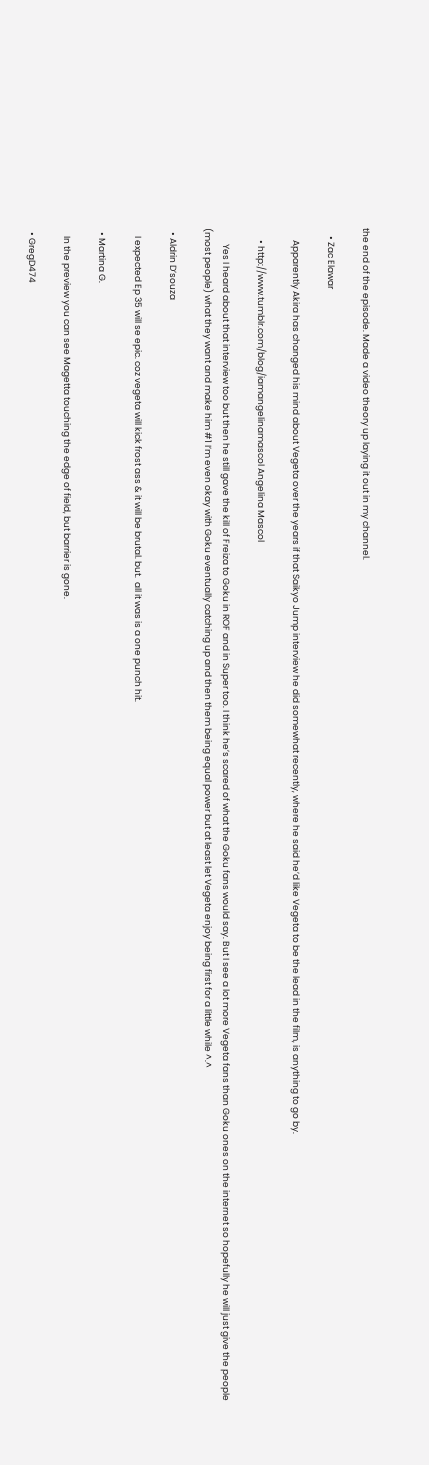the end of the episode. Made a video theory up laying it out in my channel.

    • Zac Elawar

      Apparently Akira has changed his mind about Vegeta over the years if that Saikyo Jump interview he did somewhat recently, where he said he’d like Vegeta to be the lead in the film, is anything to go by.

      • http://www.tumblr.com/blog/iamangelinamascol Angelina Mascol

        Yes I heard about that interview too but then he still gave the kill of Freiza to Goku in ROF and in Super too. I think he’s scared of what the Goku fans would say. But I see a lot more Vegeta fans than Goku ones on the internet so hopefully he will just give the people (most people) what they want and make him #1 I’m even okay with Goku eventually catching up and then them being equal power but at least let Vegeta enjoy being first for a little while ^.^

  • Aldrin D’souza

    I expected Ep 35 will se epic. coz vegeta will kick frost ass & it will be brutal. but.  all it was is a one punch hit.

  • Martina G.

    In the preview you can see Magetta touching the edge of field, but barrier is gone.

  • GregD474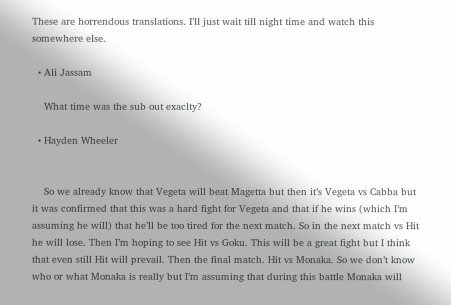These are horrendous translations. I’ll just wait till night time and watch this somewhere else.

  • Ali Jassam

    What time was the sub out exaclty?

  • Hayden Wheeler


    So we already know that Vegeta will beat Magetta but then it’s Vegeta vs Cabba but it was confirmed that this was a hard fight for Vegeta and that if he wins (which I’m assuming he will) that he’ll be too tired for the next match. So in the next match vs Hit he will lose. Then I’m hoping to see Hit vs Goku. This will be a great fight but I think that even still Hit will prevail. Then the final match. Hit vs Monaka. So we don’t know who or what Monaka is really but I’m assuming that during this battle Monaka will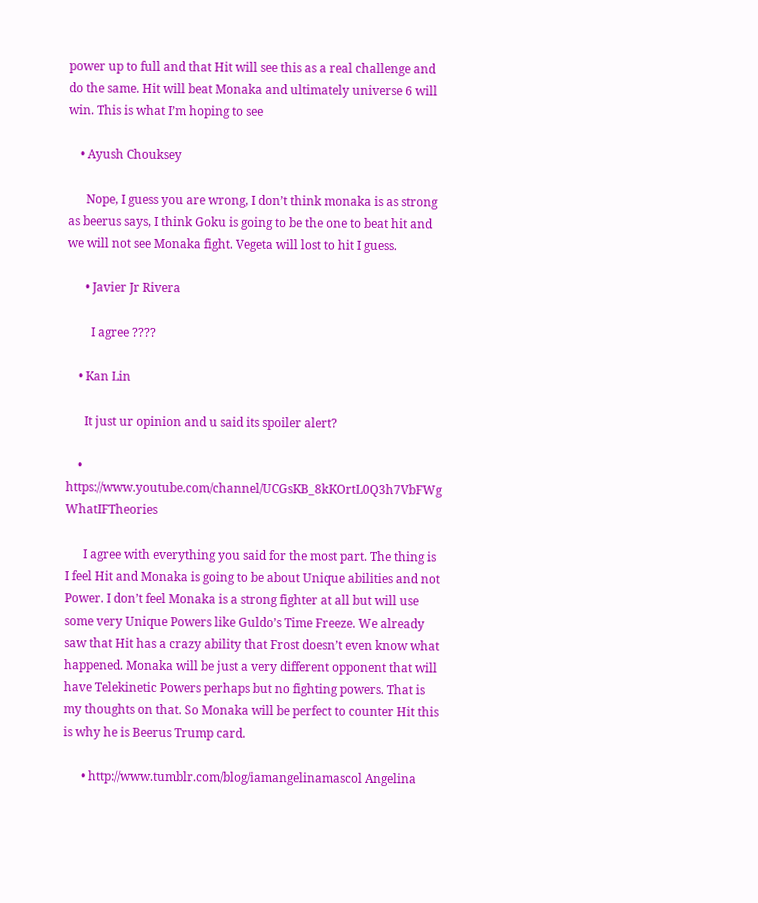power up to full and that Hit will see this as a real challenge and do the same. Hit will beat Monaka and ultimately universe 6 will win. This is what I’m hoping to see

    • Ayush Chouksey

      Nope, I guess you are wrong, I don’t think monaka is as strong as beerus says, I think Goku is going to be the one to beat hit and we will not see Monaka fight. Vegeta will lost to hit I guess.

      • Javier Jr Rivera

        I agree ????

    • Kan Lin

      It just ur opinion and u said its spoiler alert?

    • https://www.youtube.com/channel/UCGsKB_8kKOrtL0Q3h7VbFWg WhatIFTheories

      I agree with everything you said for the most part. The thing is I feel Hit and Monaka is going to be about Unique abilities and not Power. I don’t feel Monaka is a strong fighter at all but will use some very Unique Powers like Guldo’s Time Freeze. We already saw that Hit has a crazy ability that Frost doesn’t even know what happened. Monaka will be just a very different opponent that will have Telekinetic Powers perhaps but no fighting powers. That is my thoughts on that. So Monaka will be perfect to counter Hit this is why he is Beerus Trump card.

      • http://www.tumblr.com/blog/iamangelinamascol Angelina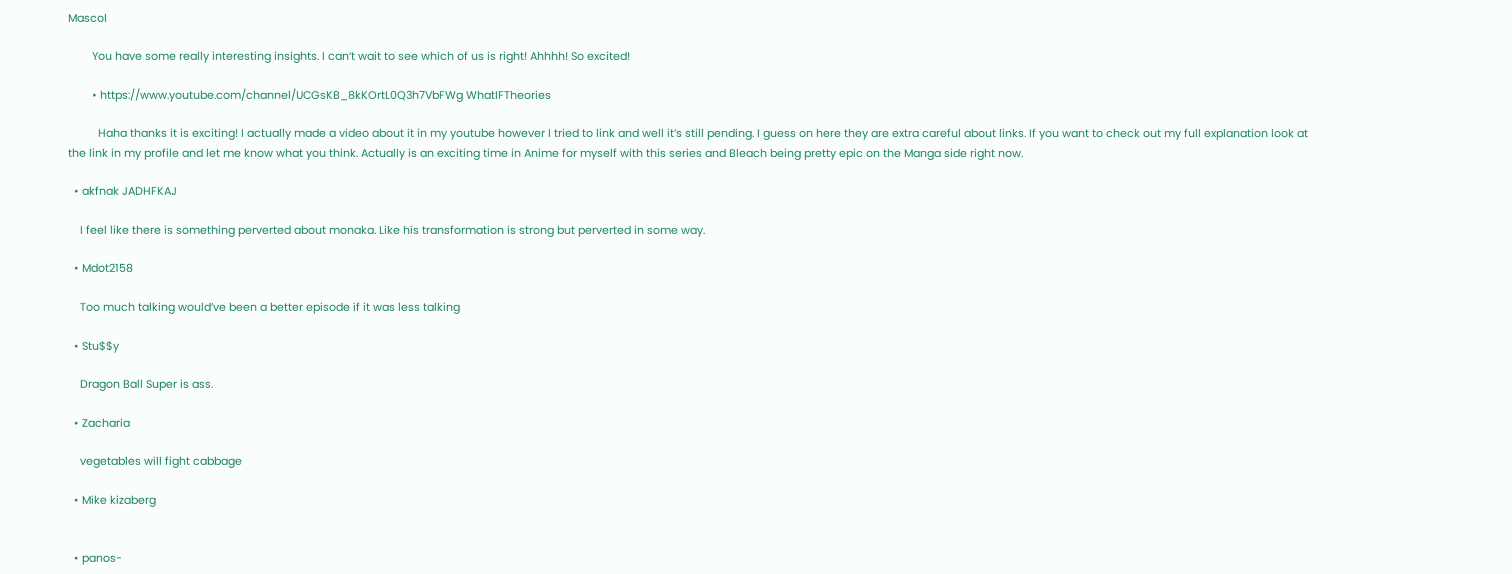Mascol

        You have some really interesting insights. I can’t wait to see which of us is right! Ahhhh! So excited!

        • https://www.youtube.com/channel/UCGsKB_8kKOrtL0Q3h7VbFWg WhatIFTheories

          Haha thanks it is exciting! I actually made a video about it in my youtube however I tried to link and well it’s still pending. I guess on here they are extra careful about links. If you want to check out my full explanation look at the link in my profile and let me know what you think. Actually is an exciting time in Anime for myself with this series and Bleach being pretty epic on the Manga side right now.

  • akfnak JADHFKAJ

    I feel like there is something perverted about monaka. Like his transformation is strong but perverted in some way.

  • Mdot2158

    Too much talking would’ve been a better episode if it was less talking

  • Stu$$y

    Dragon Ball Super is ass.

  • Zacharia

    vegetables will fight cabbage

  • Mike kizaberg


  • panos-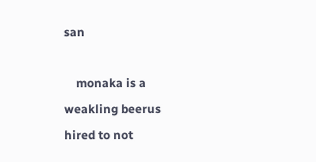san

    monaka is a weakling beerus hired to not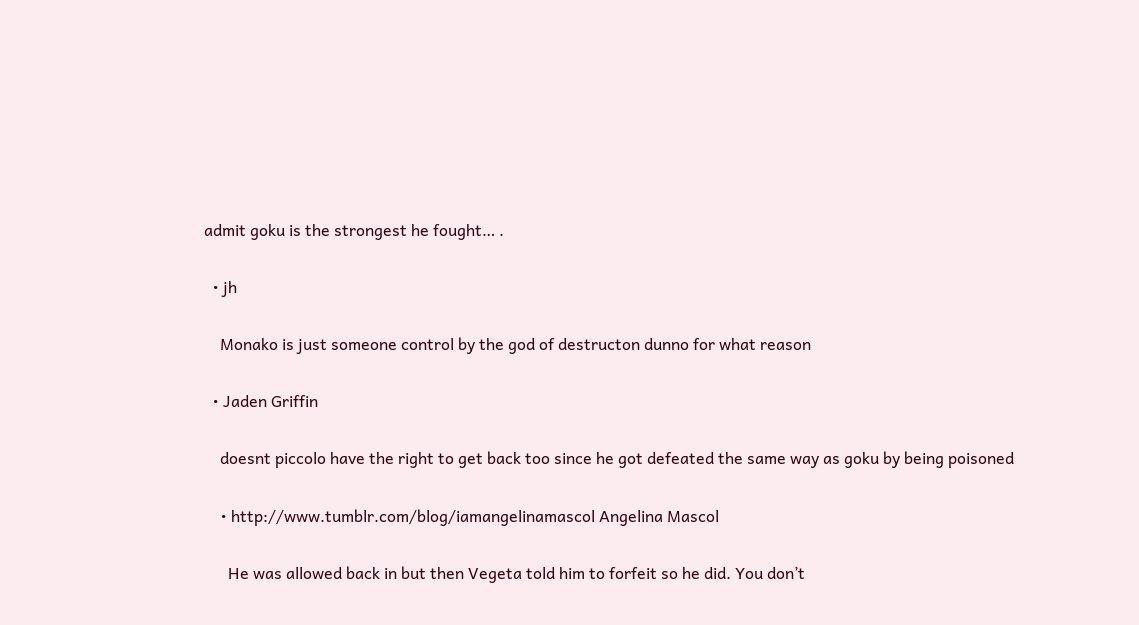admit goku is the strongest he fought… .

  • jh

    Monako is just someone control by the god of destructon dunno for what reason

  • Jaden Griffin

    doesnt piccolo have the right to get back too since he got defeated the same way as goku by being poisoned

    • http://www.tumblr.com/blog/iamangelinamascol Angelina Mascol

      He was allowed back in but then Vegeta told him to forfeit so he did. You don’t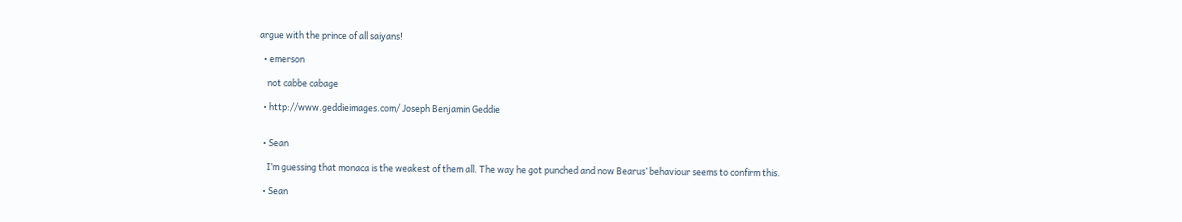argue with the prince of all saiyans!

  • emerson

    not cabbe cabage

  • http://www.geddieimages.com/ Joseph Benjamin Geddie


  • Sean

    I’m guessing that monaca is the weakest of them all. The way he got punched and now Bearus’ behaviour seems to confirm this.

  • Sean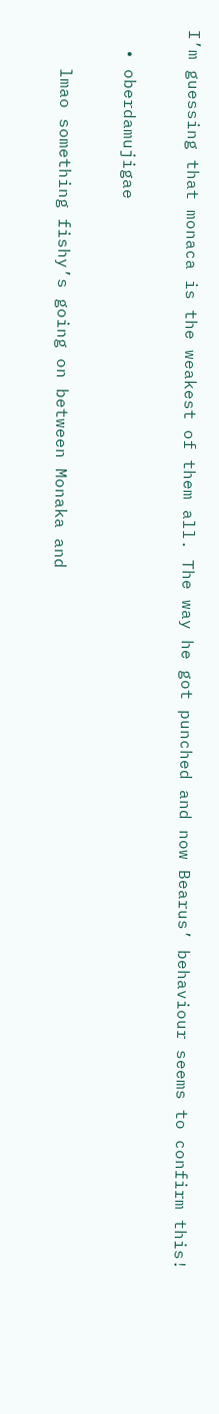I’m guessing that monaca is the weakest of them all. The way he got punched and now Bearus’ behaviour seems to confirm this!

  • oberdamujigae

    lmao something fishy’s going on between Monaka and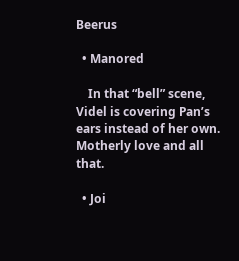Beerus

  • Manored

    In that “bell” scene, Videl is covering Pan’s ears instead of her own. Motherly love and all that.

  • Joi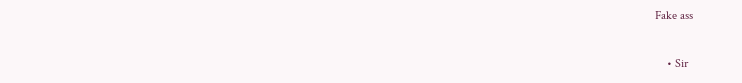Fake ass

    • Sir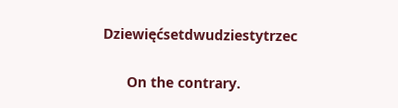Dziewięćsetdwudziestytrzec

      On the contrary.